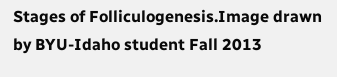Stages of Folliculogenesis.Image drawn by BYU-Idaho student Fall 2013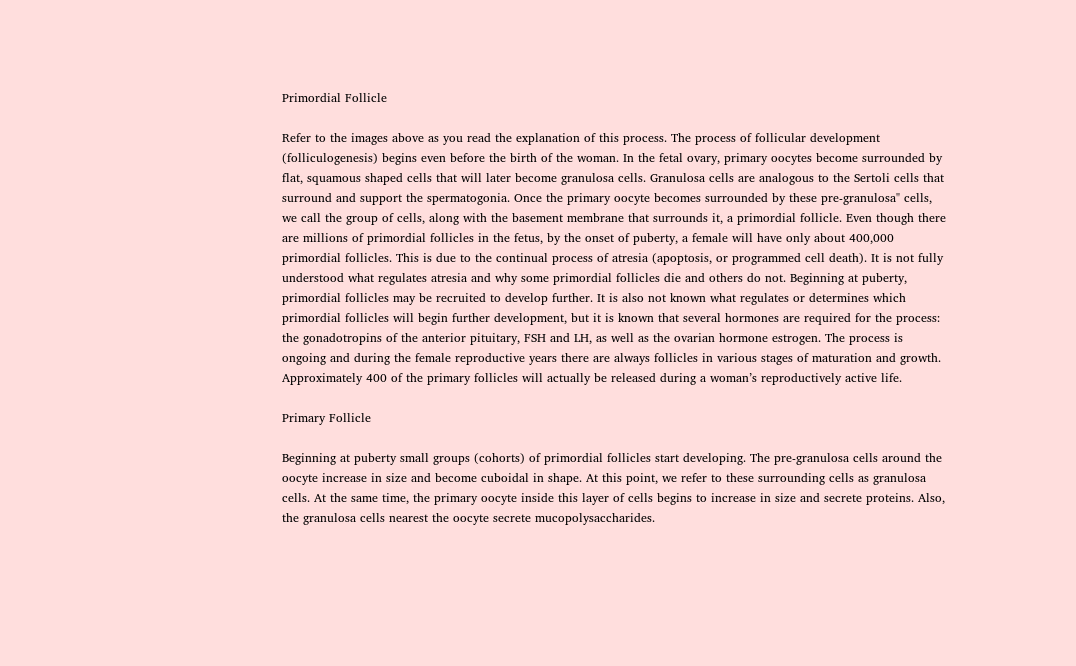Primordial Follicle

Refer to the images above as you read the explanation of this process. The process of follicular development (folliculogenesis) begins even before the birth of the woman. In the fetal ovary, primary oocytes become surrounded by flat, squamous shaped cells that will later become granulosa cells. Granulosa cells are analogous to the Sertoli cells that surround and support the spermatogonia. Once the primary oocyte becomes surrounded by these pre-granulosa" cells, we call the group of cells, along with the basement membrane that surrounds it, a primordial follicle. Even though there are millions of primordial follicles in the fetus, by the onset of puberty, a female will have only about 400,000 primordial follicles. This is due to the continual process of atresia (apoptosis, or programmed cell death). It is not fully understood what regulates atresia and why some primordial follicles die and others do not. Beginning at puberty, primordial follicles may be recruited to develop further. It is also not known what regulates or determines which primordial follicles will begin further development, but it is known that several hormones are required for the process: the gonadotropins of the anterior pituitary, FSH and LH, as well as the ovarian hormone estrogen. The process is ongoing and during the female reproductive years there are always follicles in various stages of maturation and growth. Approximately 400 of the primary follicles will actually be released during a woman’s reproductively active life.

Primary Follicle

Beginning at puberty small groups (cohorts) of primordial follicles start developing. The pre-granulosa cells around the oocyte increase in size and become cuboidal in shape. At this point, we refer to these surrounding cells as granulosa cells. At the same time, the primary oocyte inside this layer of cells begins to increase in size and secrete proteins. Also, the granulosa cells nearest the oocyte secrete mucopolysaccharides.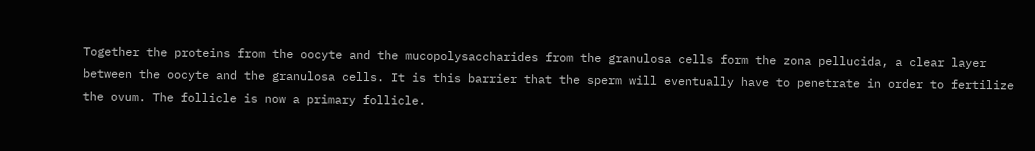Together the proteins from the oocyte and the mucopolysaccharides from the granulosa cells form the zona pellucida, a clear layer between the oocyte and the granulosa cells. It is this barrier that the sperm will eventually have to penetrate in order to fertilize the ovum. The follicle is now a primary follicle.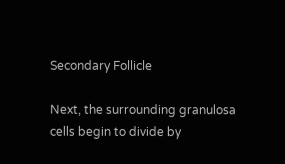Secondary Follicle

Next, the surrounding granulosa cells begin to divide by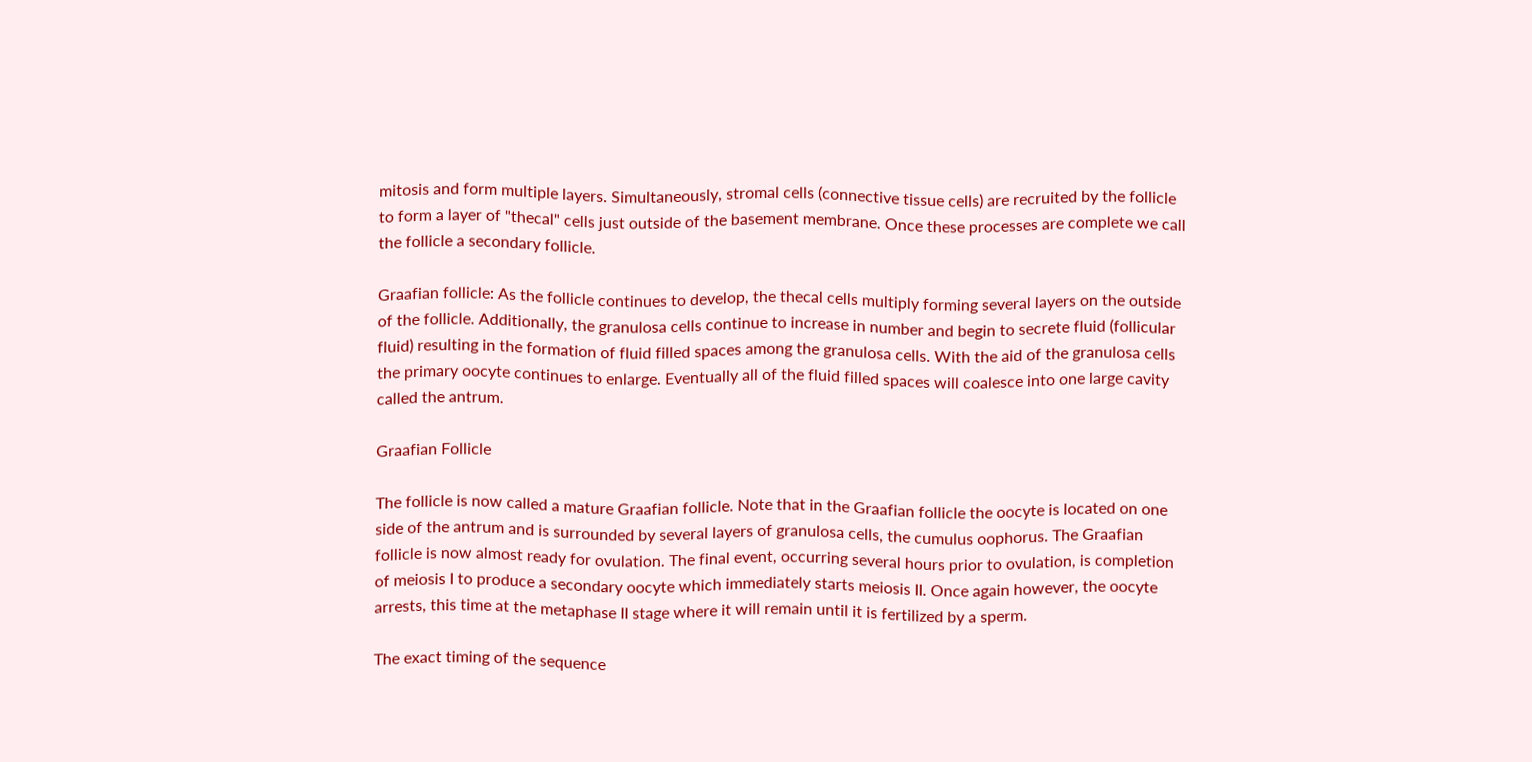mitosis and form multiple layers. Simultaneously, stromal cells (connective tissue cells) are recruited by the follicle to form a layer of "thecal" cells just outside of the basement membrane. Once these processes are complete we call the follicle a secondary follicle.

Graafian follicle: As the follicle continues to develop, the thecal cells multiply forming several layers on the outside of the follicle. Additionally, the granulosa cells continue to increase in number and begin to secrete fluid (follicular fluid) resulting in the formation of fluid filled spaces among the granulosa cells. With the aid of the granulosa cells the primary oocyte continues to enlarge. Eventually all of the fluid filled spaces will coalesce into one large cavity called the antrum.

Graafian Follicle

The follicle is now called a mature Graafian follicle. Note that in the Graafian follicle the oocyte is located on one side of the antrum and is surrounded by several layers of granulosa cells, the cumulus oophorus. The Graafian follicle is now almost ready for ovulation. The final event, occurring several hours prior to ovulation, is completion of meiosis I to produce a secondary oocyte which immediately starts meiosis II. Once again however, the oocyte arrests, this time at the metaphase II stage where it will remain until it is fertilized by a sperm.

The exact timing of the sequence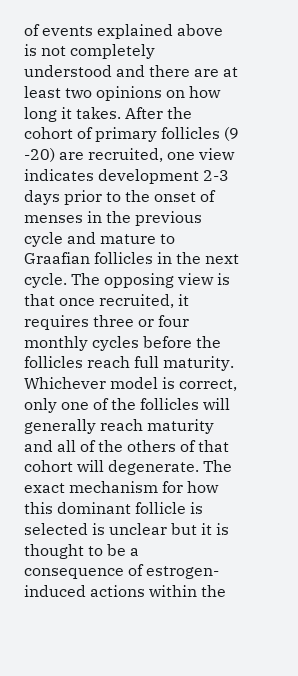of events explained above is not completely understood and there are at least two opinions on how long it takes. After the cohort of primary follicles (9 -20) are recruited, one view indicates development 2-3 days prior to the onset of menses in the previous cycle and mature to Graafian follicles in the next cycle. The opposing view is that once recruited, it requires three or four monthly cycles before the follicles reach full maturity. Whichever model is correct, only one of the follicles will generally reach maturity and all of the others of that cohort will degenerate. The exact mechanism for how this dominant follicle is selected is unclear but it is thought to be a consequence of estrogen-induced actions within the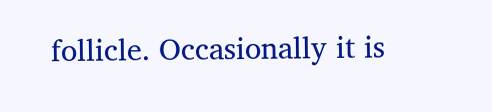follicle. Occasionally it is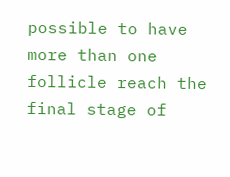possible to have more than one follicle reach the final stage of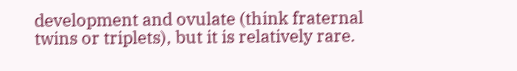development and ovulate (think fraternal twins or triplets), but it is relatively rare.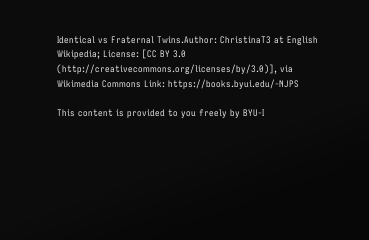Identical vs Fraternal Twins.Author: ChristinaT3 at English Wikipedia; License: [CC BY 3.0 (http://creativecommons.org/licenses/by/3.0)], via Wikimedia Commons Link: https://books.byui.edu/-NJPS

This content is provided to you freely by BYU-I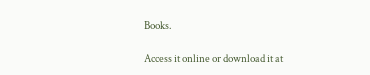Books.

Access it online or download it at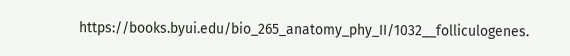https://books.byui.edu/bio_265_anatomy_phy_II/1032__folliculogenes.